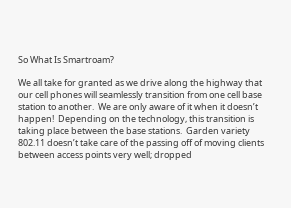So What Is Smartroam?

We all take for granted as we drive along the highway that our cell phones will seamlessly transition from one cell base station to another.  We are only aware of it when it doesn’t happen!  Depending on the technology, this transition is taking place between the base stations.  Garden variety 802.11 doesn’t take care of the passing off of moving clients between access points very well; dropped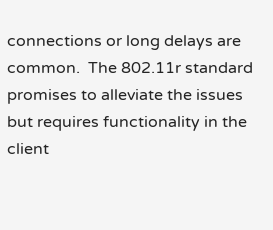connections or long delays are common.  The 802.11r standard promises to alleviate the issues but requires functionality in the client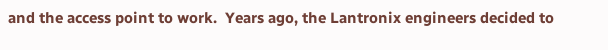and the access point to work.  Years ago, the Lantronix engineers decided to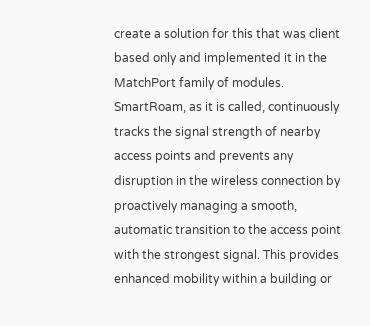create a solution for this that was client based only and implemented it in the MatchPort family of modules.  SmartRoam, as it is called, continuously tracks the signal strength of nearby access points and prevents any disruption in the wireless connection by proactively managing a smooth, automatic transition to the access point with the strongest signal. This provides enhanced mobility within a building or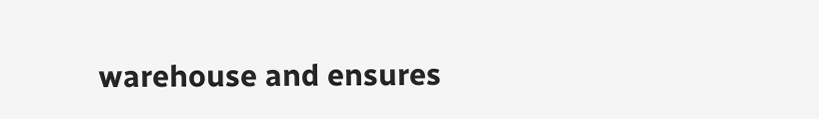warehouse and ensures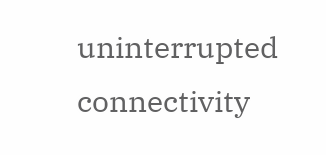uninterrupted connectivity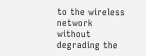to the wireless network without degrading the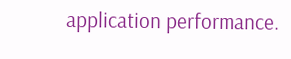application performance.